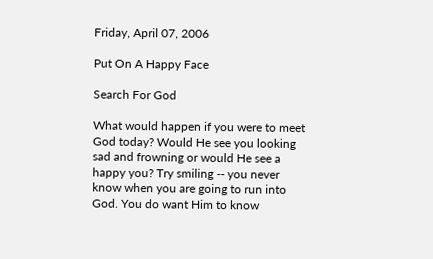Friday, April 07, 2006

Put On A Happy Face

Search For God

What would happen if you were to meet God today? Would He see you looking sad and frowning or would He see a happy you? Try smiling -- you never know when you are going to run into God. You do want Him to know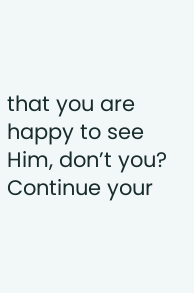that you are happy to see Him, don’t you? Continue your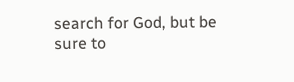search for God, but be sure to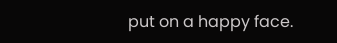put on a happy face.